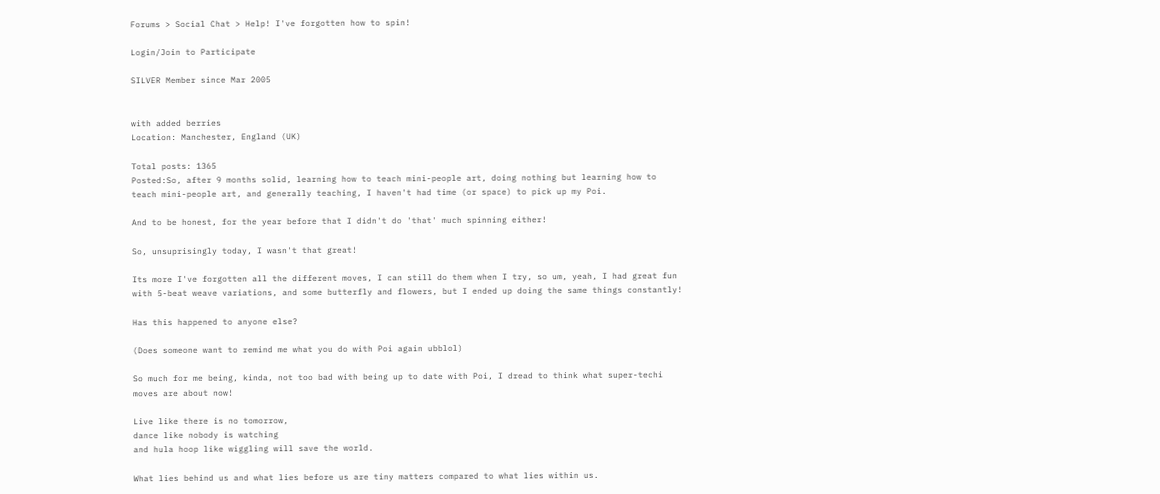Forums > Social Chat > Help! I've forgotten how to spin!

Login/Join to Participate

SILVER Member since Mar 2005


with added berries
Location: Manchester, England (UK)

Total posts: 1365
Posted:So, after 9 months solid, learning how to teach mini-people art, doing nothing but learning how to teach mini-people art, and generally teaching, I haven't had time (or space) to pick up my Poi.

And to be honest, for the year before that I didn't do 'that' much spinning either!

So, unsuprisingly today, I wasn't that great!

Its more I've forgotten all the different moves, I can still do them when I try, so um, yeah, I had great fun with 5-beat weave variations, and some butterfly and flowers, but I ended up doing the same things constantly!

Has this happened to anyone else?

(Does someone want to remind me what you do with Poi again ubblol)

So much for me being, kinda, not too bad with being up to date with Poi, I dread to think what super-techi moves are about now!

Live like there is no tomorrow,
dance like nobody is watching
and hula hoop like wiggling will save the world.

What lies behind us and what lies before us are tiny matters compared to what lies within us.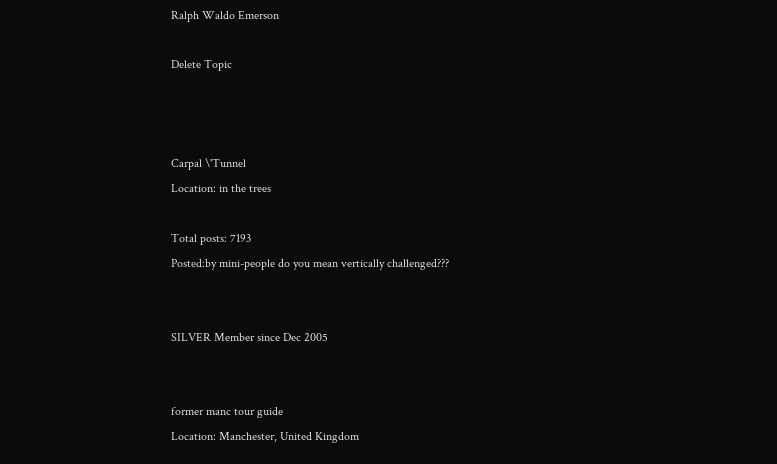Ralph Waldo Emerson

Delete Topic



Carpal \'Tunnel
Location: in the trees

Total posts: 7193
Posted:by mini-people do you mean vertically challenged???


SILVER Member since Dec 2005


former manc tour guide
Location: Manchester, United Kingdom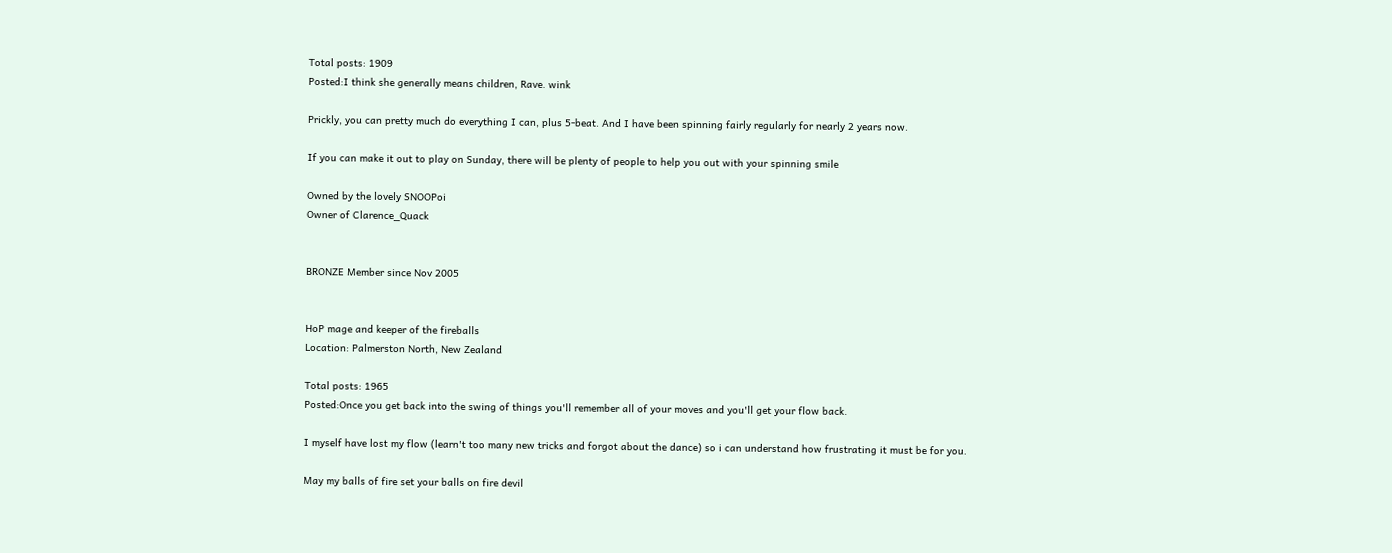Total posts: 1909
Posted:I think she generally means children, Rave. wink

Prickly, you can pretty much do everything I can, plus 5-beat. And I have been spinning fairly regularly for nearly 2 years now.

If you can make it out to play on Sunday, there will be plenty of people to help you out with your spinning smile

Owned by the lovely SNOOPoi
Owner of Clarence_Quack


BRONZE Member since Nov 2005


HoP mage and keeper of the fireballs
Location: Palmerston North, New Zealand

Total posts: 1965
Posted:Once you get back into the swing of things you'll remember all of your moves and you'll get your flow back.

I myself have lost my flow (learn't too many new tricks and forgot about the dance) so i can understand how frustrating it must be for you.

May my balls of fire set your balls on fire devil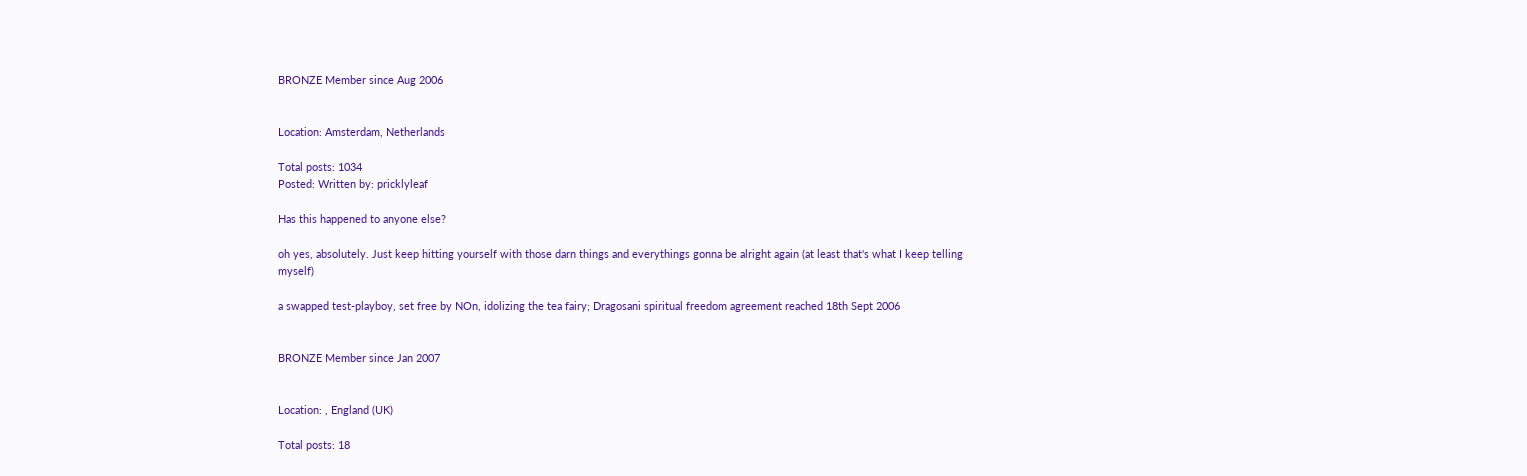BRONZE Member since Aug 2006


Location: Amsterdam, Netherlands

Total posts: 1034
Posted: Written by: pricklyleaf

Has this happened to anyone else?

oh yes, absolutely. Just keep hitting yourself with those darn things and everythings gonna be alright again (at least that's what I keep telling myself)

a swapped test-playboy, set free by NOn, idolizing the tea fairy; Dragosani spiritual freedom agreement reached 18th Sept 2006


BRONZE Member since Jan 2007


Location: , England (UK)

Total posts: 18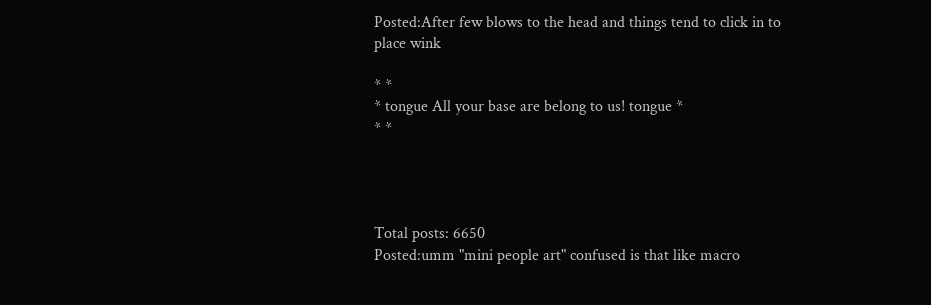Posted:After few blows to the head and things tend to click in to place wink

* *
* tongue All your base are belong to us! tongue *
* *




Total posts: 6650
Posted:umm "mini people art" confused is that like macro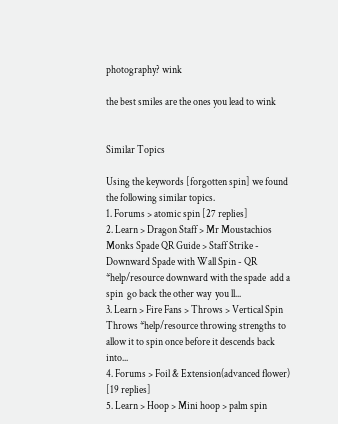photography? wink

the best smiles are the ones you lead to wink


Similar Topics

Using the keywords [forgotten spin] we found the following similar topics.
1. Forums > atomic spin [27 replies]
2. Learn > Dragon Staff > Mr Moustachios Monks Spade QR Guide > Staff Strike - Downward Spade with Wall Spin - QR *help/resource downward with the spade  add a spin  go back the other way  you ll...
3. Learn > Fire Fans > Throws > Vertical Spin Throws *help/resource throwing strengths to allow it to spin once before it descends back into...
4. Forums > Foil & Extension(advanced flower) [19 replies]
5. Learn > Hoop > Mini hoop > palm spin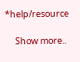*help/resource

     Show more..